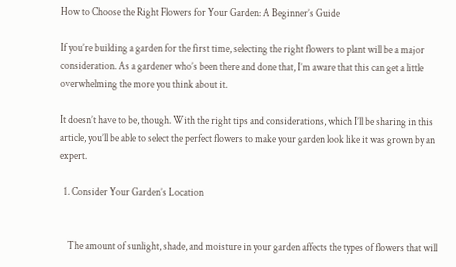How to Choose the Right Flowers for Your Garden: A Beginner’s Guide

If you’re building a garden for the first time, selecting the right flowers to plant will be a major consideration. As a gardener who’s been there and done that, I’m aware that this can get a little overwhelming the more you think about it.

It doesn’t have to be, though. With the right tips and considerations, which I’ll be sharing in this article, you’ll be able to select the perfect flowers to make your garden look like it was grown by an expert.

  1. Consider Your Garden’s Location


    The amount of sunlight, shade, and moisture in your garden affects the types of flowers that will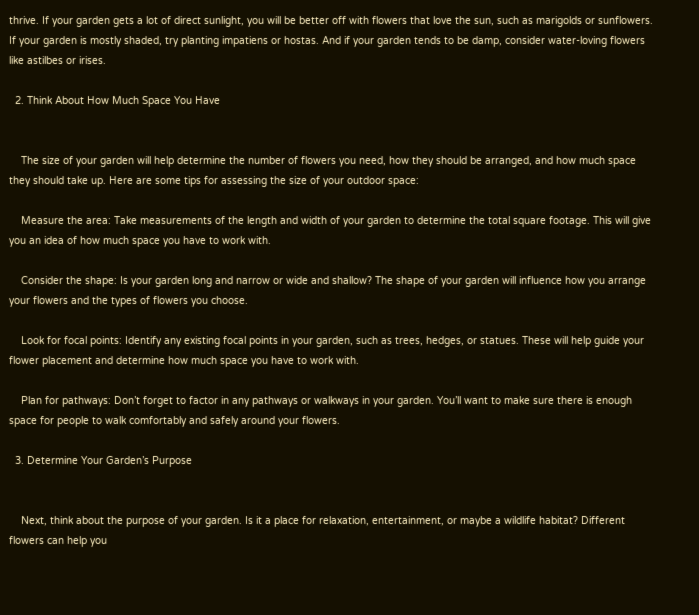thrive. If your garden gets a lot of direct sunlight, you will be better off with flowers that love the sun, such as marigolds or sunflowers. If your garden is mostly shaded, try planting impatiens or hostas. And if your garden tends to be damp, consider water-loving flowers like astilbes or irises.

  2. Think About How Much Space You Have


    The size of your garden will help determine the number of flowers you need, how they should be arranged, and how much space they should take up. Here are some tips for assessing the size of your outdoor space:

    Measure the area: Take measurements of the length and width of your garden to determine the total square footage. This will give you an idea of how much space you have to work with.

    Consider the shape: Is your garden long and narrow or wide and shallow? The shape of your garden will influence how you arrange your flowers and the types of flowers you choose.

    Look for focal points: Identify any existing focal points in your garden, such as trees, hedges, or statues. These will help guide your flower placement and determine how much space you have to work with.

    Plan for pathways: Don’t forget to factor in any pathways or walkways in your garden. You’ll want to make sure there is enough space for people to walk comfortably and safely around your flowers.

  3. Determine Your Garden’s Purpose


    Next, think about the purpose of your garden. Is it a place for relaxation, entertainment, or maybe a wildlife habitat? Different flowers can help you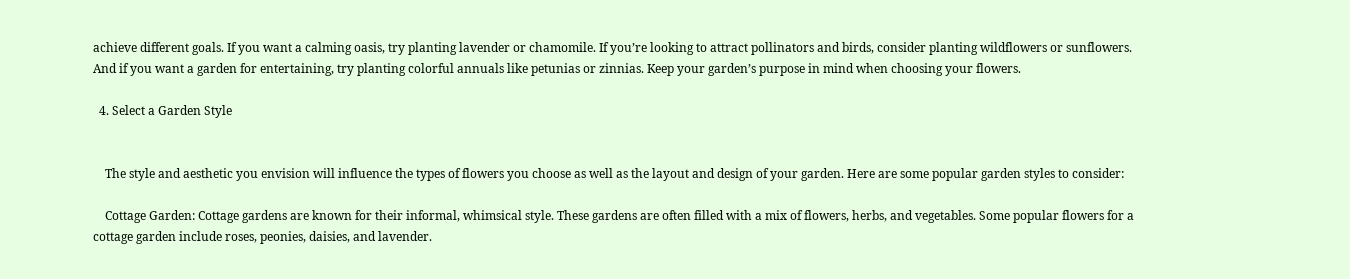achieve different goals. If you want a calming oasis, try planting lavender or chamomile. If you’re looking to attract pollinators and birds, consider planting wildflowers or sunflowers. And if you want a garden for entertaining, try planting colorful annuals like petunias or zinnias. Keep your garden’s purpose in mind when choosing your flowers.

  4. Select a Garden Style


    The style and aesthetic you envision will influence the types of flowers you choose as well as the layout and design of your garden. Here are some popular garden styles to consider:

    Cottage Garden: Cottage gardens are known for their informal, whimsical style. These gardens are often filled with a mix of flowers, herbs, and vegetables. Some popular flowers for a cottage garden include roses, peonies, daisies, and lavender.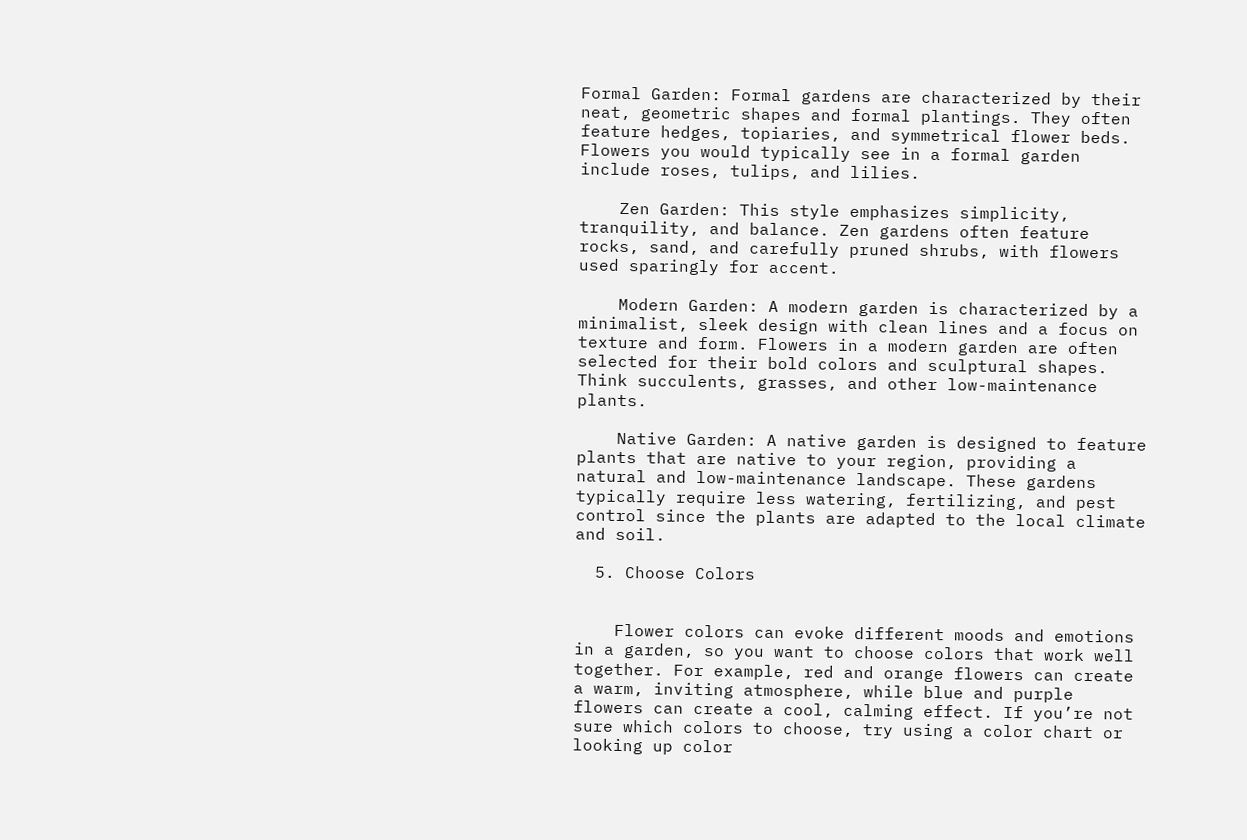Formal Garden: Formal gardens are characterized by their neat, geometric shapes and formal plantings. They often feature hedges, topiaries, and symmetrical flower beds. Flowers you would typically see in a formal garden include roses, tulips, and lilies.

    Zen Garden: This style emphasizes simplicity, tranquility, and balance. Zen gardens often feature rocks, sand, and carefully pruned shrubs, with flowers used sparingly for accent.

    Modern Garden: A modern garden is characterized by a minimalist, sleek design with clean lines and a focus on texture and form. Flowers in a modern garden are often selected for their bold colors and sculptural shapes. Think succulents, grasses, and other low-maintenance plants.

    Native Garden: A native garden is designed to feature plants that are native to your region, providing a natural and low-maintenance landscape. These gardens typically require less watering, fertilizing, and pest control since the plants are adapted to the local climate and soil.

  5. Choose Colors


    Flower colors can evoke different moods and emotions in a garden, so you want to choose colors that work well together. For example, red and orange flowers can create a warm, inviting atmosphere, while blue and purple flowers can create a cool, calming effect. If you’re not sure which colors to choose, try using a color chart or looking up color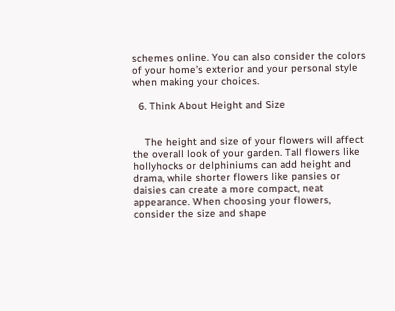schemes online. You can also consider the colors of your home’s exterior and your personal style when making your choices.

  6. Think About Height and Size


    The height and size of your flowers will affect the overall look of your garden. Tall flowers like hollyhocks or delphiniums can add height and drama, while shorter flowers like pansies or daisies can create a more compact, neat appearance. When choosing your flowers, consider the size and shape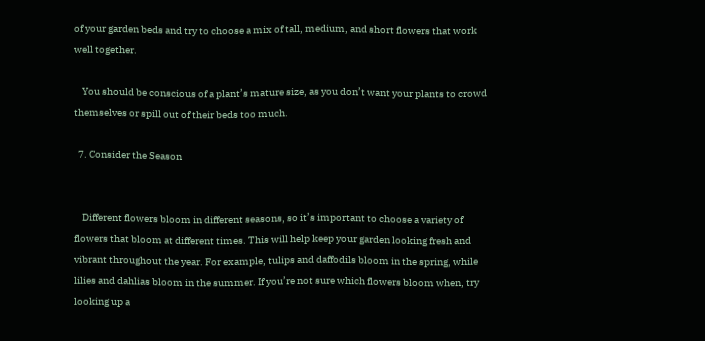of your garden beds and try to choose a mix of tall, medium, and short flowers that work well together.

    You should be conscious of a plant’s mature size, as you don’t want your plants to crowd themselves or spill out of their beds too much.

  7. Consider the Season


    Different flowers bloom in different seasons, so it’s important to choose a variety of flowers that bloom at different times. This will help keep your garden looking fresh and vibrant throughout the year. For example, tulips and daffodils bloom in the spring, while lilies and dahlias bloom in the summer. If you’re not sure which flowers bloom when, try looking up a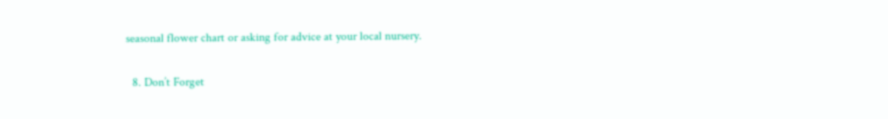seasonal flower chart or asking for advice at your local nursery.

  8. Don’t Forget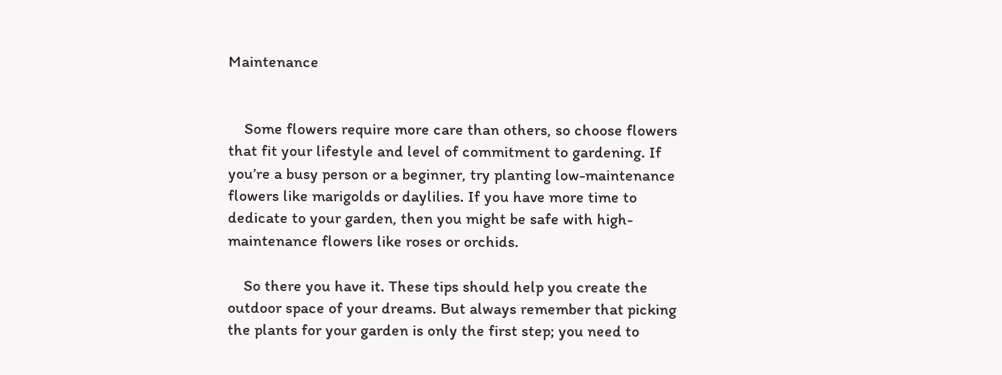Maintenance


    Some flowers require more care than others, so choose flowers that fit your lifestyle and level of commitment to gardening. If you’re a busy person or a beginner, try planting low-maintenance flowers like marigolds or daylilies. If you have more time to dedicate to your garden, then you might be safe with high-maintenance flowers like roses or orchids.

    So there you have it. These tips should help you create the outdoor space of your dreams. But always remember that picking the plants for your garden is only the first step; you need to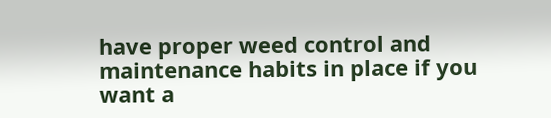have proper weed control and maintenance habits in place if you want a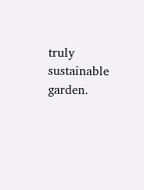truly sustainable garden.